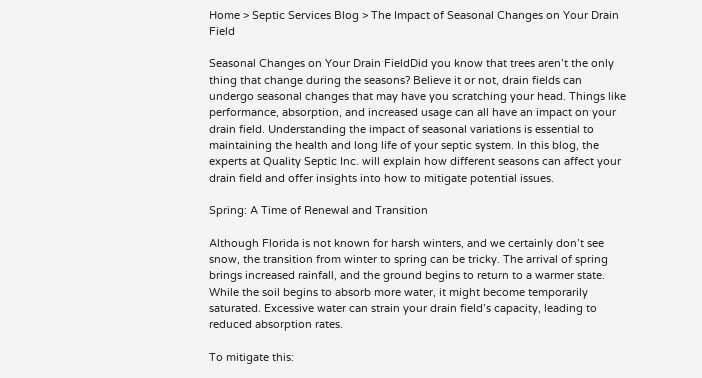Home > Septic Services Blog > The Impact of Seasonal Changes on Your Drain Field

Seasonal Changes on Your Drain FieldDid you know that trees aren’t the only thing that change during the seasons? Believe it or not, drain fields can undergo seasonal changes that may have you scratching your head. Things like performance, absorption, and increased usage can all have an impact on your drain field. Understanding the impact of seasonal variations is essential to maintaining the health and long life of your septic system. In this blog, the experts at Quality Septic Inc. will explain how different seasons can affect your drain field and offer insights into how to mitigate potential issues.

Spring: A Time of Renewal and Transition

Although Florida is not known for harsh winters, and we certainly don’t see snow, the transition from winter to spring can be tricky. The arrival of spring brings increased rainfall, and the ground begins to return to a warmer state. While the soil begins to absorb more water, it might become temporarily saturated. Excessive water can strain your drain field’s capacity, leading to reduced absorption rates.

To mitigate this: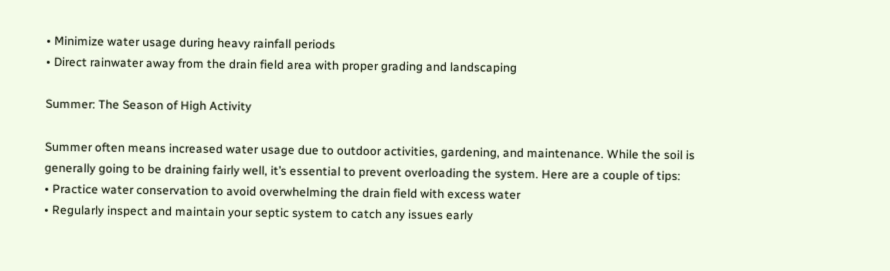• Minimize water usage during heavy rainfall periods
• Direct rainwater away from the drain field area with proper grading and landscaping

Summer: The Season of High Activity

Summer often means increased water usage due to outdoor activities, gardening, and maintenance. While the soil is generally going to be draining fairly well, it’s essential to prevent overloading the system. Here are a couple of tips:
• Practice water conservation to avoid overwhelming the drain field with excess water
• Regularly inspect and maintain your septic system to catch any issues early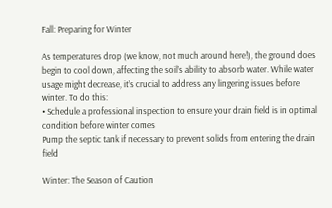Fall: Preparing for Winter

As temperatures drop (we know, not much around here!), the ground does begin to cool down, affecting the soil’s ability to absorb water. While water usage might decrease, it’s crucial to address any lingering issues before winter. To do this:
• Schedule a professional inspection to ensure your drain field is in optimal condition before winter comes
Pump the septic tank if necessary to prevent solids from entering the drain field

Winter: The Season of Caution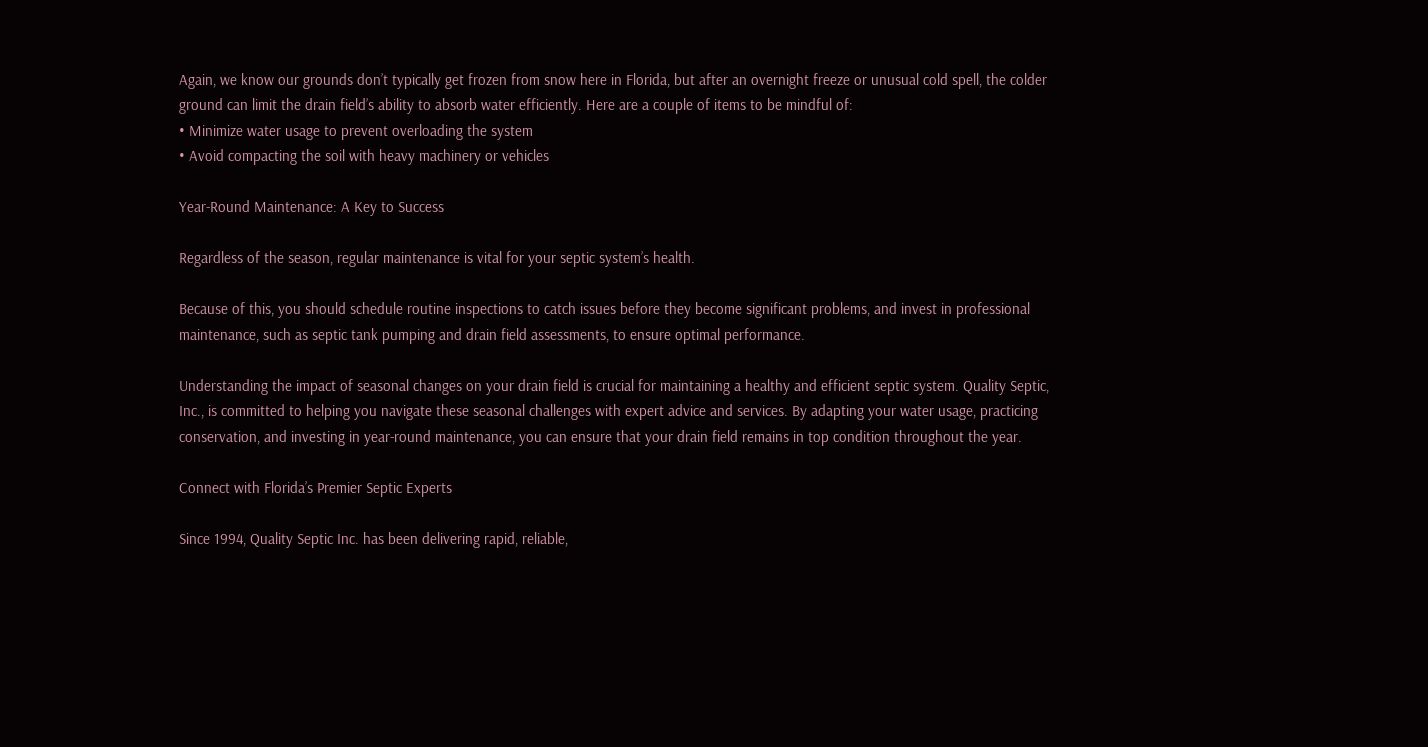Again, we know our grounds don’t typically get frozen from snow here in Florida, but after an overnight freeze or unusual cold spell, the colder ground can limit the drain field’s ability to absorb water efficiently. Here are a couple of items to be mindful of:
• Minimize water usage to prevent overloading the system
• Avoid compacting the soil with heavy machinery or vehicles

Year-Round Maintenance: A Key to Success

Regardless of the season, regular maintenance is vital for your septic system’s health.

Because of this, you should schedule routine inspections to catch issues before they become significant problems, and invest in professional maintenance, such as septic tank pumping and drain field assessments, to ensure optimal performance.

Understanding the impact of seasonal changes on your drain field is crucial for maintaining a healthy and efficient septic system. Quality Septic, Inc., is committed to helping you navigate these seasonal challenges with expert advice and services. By adapting your water usage, practicing conservation, and investing in year-round maintenance, you can ensure that your drain field remains in top condition throughout the year.

Connect with Florida’s Premier Septic Experts

Since 1994, Quality Septic Inc. has been delivering rapid, reliable,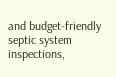and budget-friendly septic system inspections,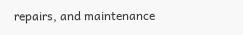repairs, and maintenance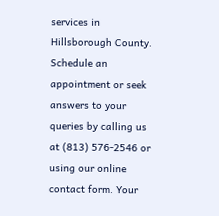services in Hillsborough County. Schedule an appointment or seek answers to your queries by calling us at (813) 576-2546 or using our online contact form. Your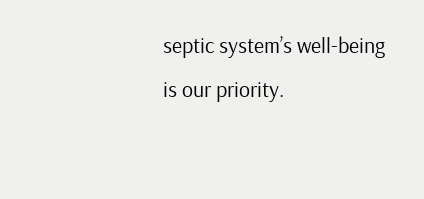septic system’s well-being is our priority.